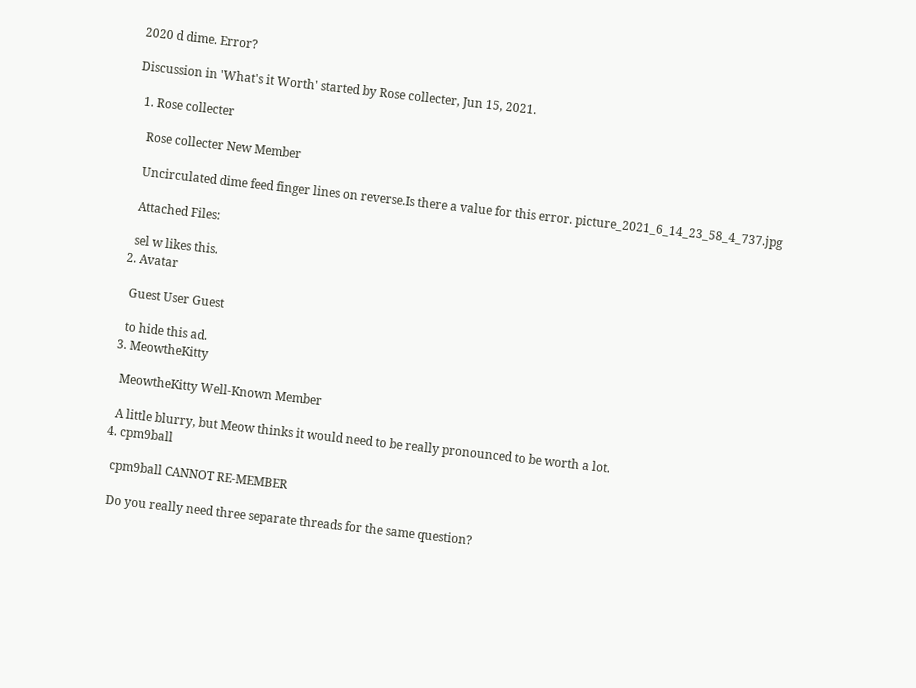2020 d dime. Error?

Discussion in 'What's it Worth' started by Rose collecter, Jun 15, 2021.

  1. Rose collecter

    Rose collecter New Member

    Uncirculated dime feed finger lines on reverse.Is there a value for this error. picture_2021_6_14_23_58_4_737.jpg

    Attached Files:

    sel w likes this.
  2. Avatar

    Guest User Guest

    to hide this ad.
  3. MeowtheKitty

    MeowtheKitty Well-Known Member

    A little blurry, but Meow thinks it would need to be really pronounced to be worth a lot.
  4. cpm9ball

    cpm9ball CANNOT RE-MEMBER

    Do you really need three separate threads for the same question?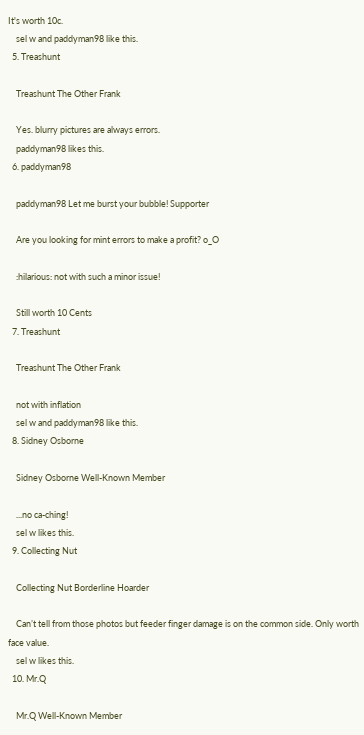It's worth 10c.
    sel w and paddyman98 like this.
  5. Treashunt

    Treashunt The Other Frank

    Yes. blurry pictures are always errors.
    paddyman98 likes this.
  6. paddyman98

    paddyman98 Let me burst your bubble! Supporter

    Are you looking for mint errors to make a profit? o_O

    :hilarious: not with such a minor issue!

    Still worth 10 Cents
  7. Treashunt

    Treashunt The Other Frank

    not with inflation
    sel w and paddyman98 like this.
  8. Sidney Osborne

    Sidney Osborne Well-Known Member

    ...no ca-ching!
    sel w likes this.
  9. Collecting Nut

    Collecting Nut Borderline Hoarder

    Can’t tell from those photos but feeder finger damage is on the common side. Only worth face value.
    sel w likes this.
  10. Mr.Q

    Mr.Q Well-Known Member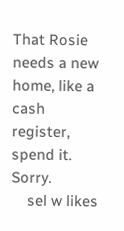That Rosie needs a new home, like a cash register, spend it. Sorry.
    sel w likes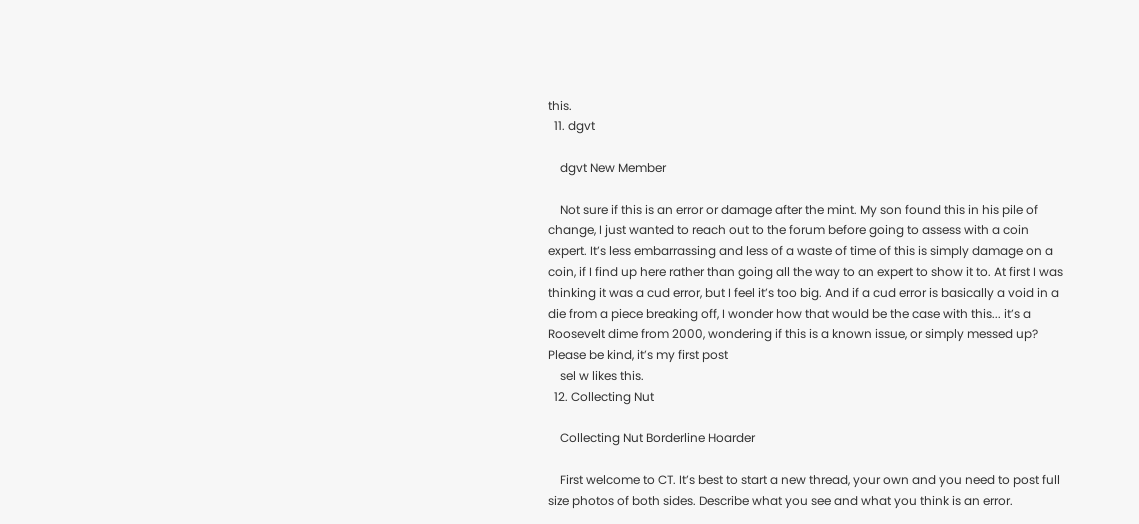this.
  11. dgvt

    dgvt New Member

    Not sure if this is an error or damage after the mint. My son found this in his pile of change, I just wanted to reach out to the forum before going to assess with a coin expert. It’s less embarrassing and less of a waste of time of this is simply damage on a coin, if I find up here rather than going all the way to an expert to show it to. At first I was thinking it was a cud error, but I feel it’s too big. And if a cud error is basically a void in a die from a piece breaking off, I wonder how that would be the case with this... it’s a Roosevelt dime from 2000, wondering if this is a known issue, or simply messed up? Please be kind, it’s my first post
    sel w likes this.
  12. Collecting Nut

    Collecting Nut Borderline Hoarder

    First welcome to CT. It’s best to start a new thread, your own and you need to post full size photos of both sides. Describe what you see and what you think is an error.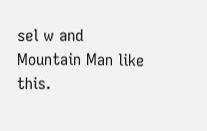sel w and Mountain Man like this.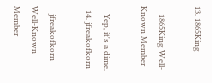13. 1865King

    1865King Well-Known Member

    Yep, it's a dime.
  14. jfreakofkorn

    jfreakofkorn Well-Known Member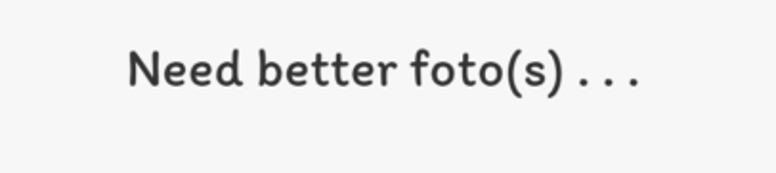Need better foto(s) . . .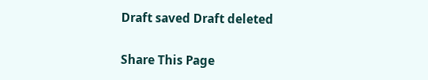Draft saved Draft deleted

Share This Page